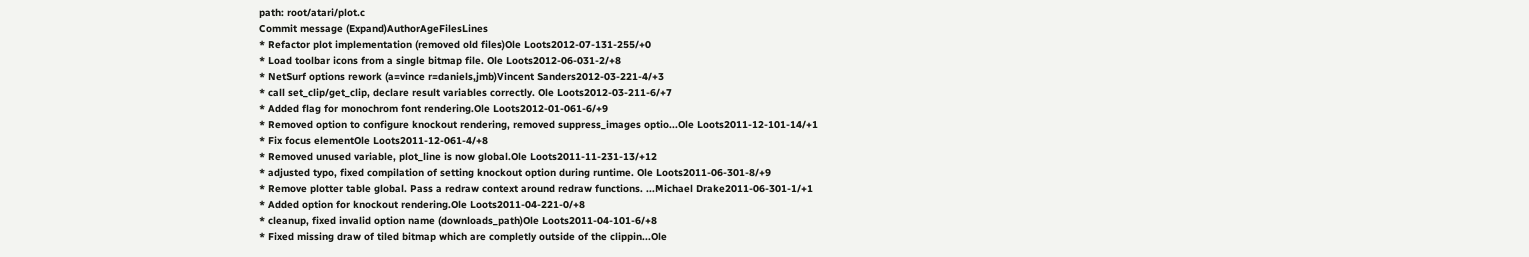path: root/atari/plot.c
Commit message (Expand)AuthorAgeFilesLines
* Refactor plot implementation (removed old files)Ole Loots2012-07-131-255/+0
* Load toolbar icons from a single bitmap file. Ole Loots2012-06-031-2/+8
* NetSurf options rework (a=vince r=daniels,jmb)Vincent Sanders2012-03-221-4/+3
* call set_clip/get_clip, declare result variables correctly. Ole Loots2012-03-211-6/+7
* Added flag for monochrom font rendering.Ole Loots2012-01-061-6/+9
* Removed option to configure knockout rendering, removed suppress_images optio...Ole Loots2011-12-101-14/+1
* Fix focus elementOle Loots2011-12-061-4/+8
* Removed unused variable, plot_line is now global.Ole Loots2011-11-231-13/+12
* adjusted typo, fixed compilation of setting knockout option during runtime. Ole Loots2011-06-301-8/+9
* Remove plotter table global. Pass a redraw context around redraw functions. ...Michael Drake2011-06-301-1/+1
* Added option for knockout rendering.Ole Loots2011-04-221-0/+8
* cleanup, fixed invalid option name (downloads_path)Ole Loots2011-04-101-6/+8
* Fixed missing draw of tiled bitmap which are completly outside of the clippin...Ole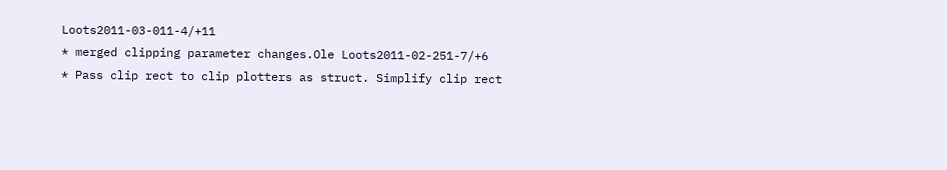Loots2011-03-011-4/+11
* merged clipping parameter changes.Ole Loots2011-02-251-7/+6
* Pass clip rect to clip plotters as struct. Simplify clip rect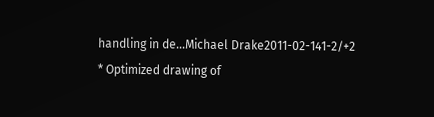handling in de...Michael Drake2011-02-141-2/+2
* Optimized drawing of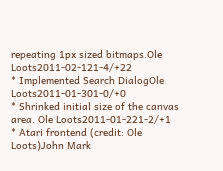repeating 1px sized bitmaps.Ole Loots2011-02-121-4/+22
* Implemented Search DialogOle Loots2011-01-301-0/+0
* Shrinked initial size of the canvas area. Ole Loots2011-01-221-2/+1
* Atari frontend (credit: Ole Loots)John Mark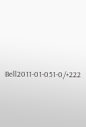Bell2011-01-051-0/+222